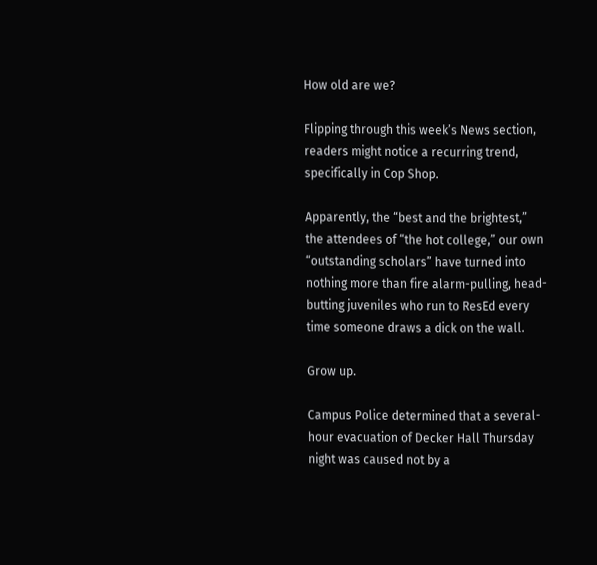How old are we?

Flipping through this week’s News section, readers might notice a recurring trend, specifically in Cop Shop.

Apparently, the “best and the brightest,” the attendees of “the hot college,” our own “outstanding scholars” have turned into nothing more than fire alarm-pulling, head-butting juveniles who run to ResEd every time someone draws a dick on the wall.

Grow up.

Campus Police determined that a several-hour evacuation of Decker Hall Thursday night was caused not by a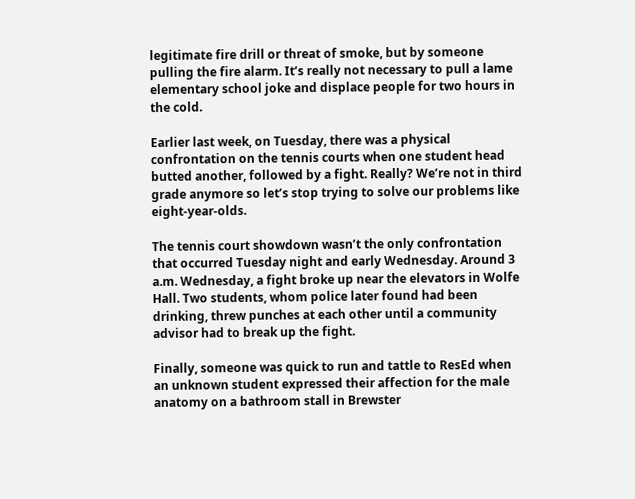legitimate fire drill or threat of smoke, but by someone pulling the fire alarm. It’s really not necessary to pull a lame elementary school joke and displace people for two hours in the cold.

Earlier last week, on Tuesday, there was a physical confrontation on the tennis courts when one student head butted another, followed by a fight. Really? We’re not in third grade anymore so let’s stop trying to solve our problems like eight-year-olds.

The tennis court showdown wasn’t the only confrontation that occurred Tuesday night and early Wednesday. Around 3 a.m. Wednesday, a fight broke up near the elevators in Wolfe Hall. Two students, whom police later found had been drinking, threw punches at each other until a community advisor had to break up the fight.

Finally, someone was quick to run and tattle to ResEd when an unknown student expressed their affection for the male anatomy on a bathroom stall in Brewster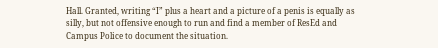Hall. Granted, writing “I” plus a heart and a picture of a penis is equally as silly, but not offensive enough to run and find a member of ResEd and Campus Police to document the situation.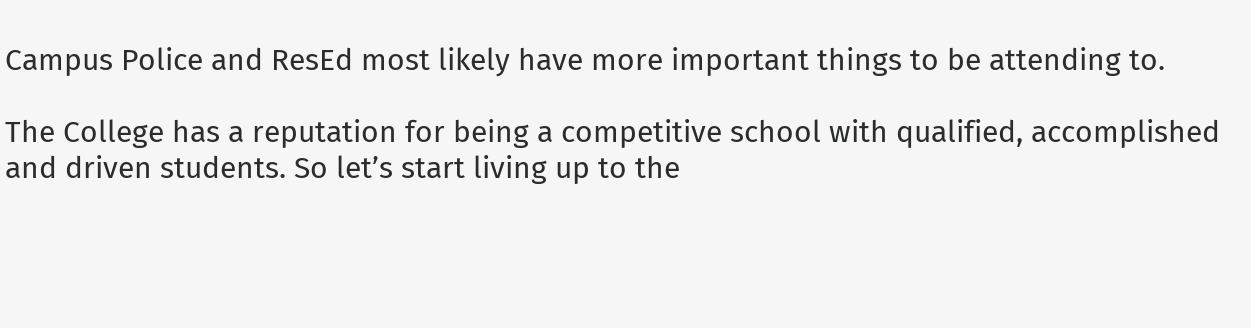Campus Police and ResEd most likely have more important things to be attending to.

The College has a reputation for being a competitive school with qualified, accomplished and driven students. So let’s start living up to the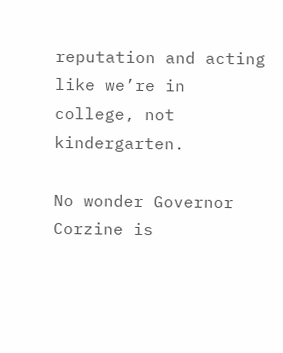reputation and acting like we’re in college, not kindergarten.

No wonder Governor Corzine is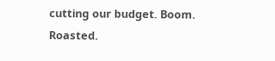cutting our budget. Boom. Roasted.